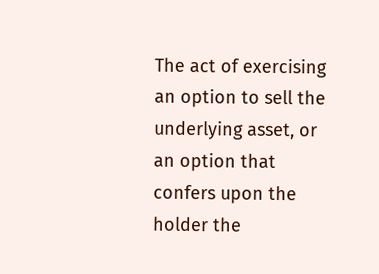The act of exercising an option to sell the underlying asset, or an option that confers upon the holder the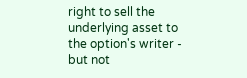right to sell the underlying asset to the option's writer - but not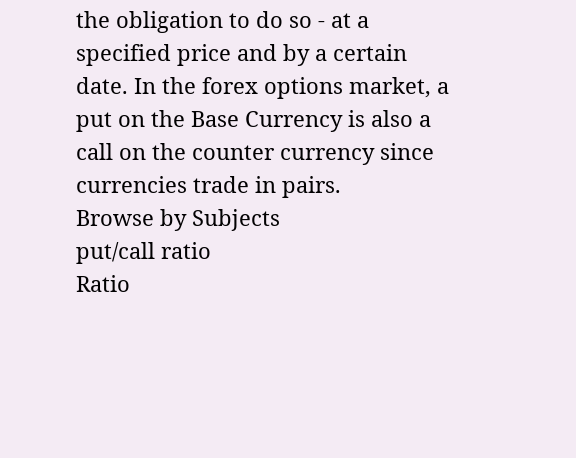the obligation to do so - at a specified price and by a certain date. In the forex options market, a put on the Base Currency is also a call on the counter currency since currencies trade in pairs.
Browse by Subjects
put/call ratio
Ratio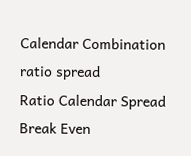Calendar Combination
ratio spread
Ratio Calendar Spread
Break Even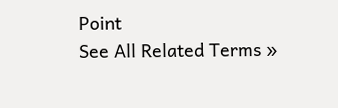Point
See All Related Terms »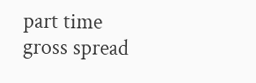part time
gross spread